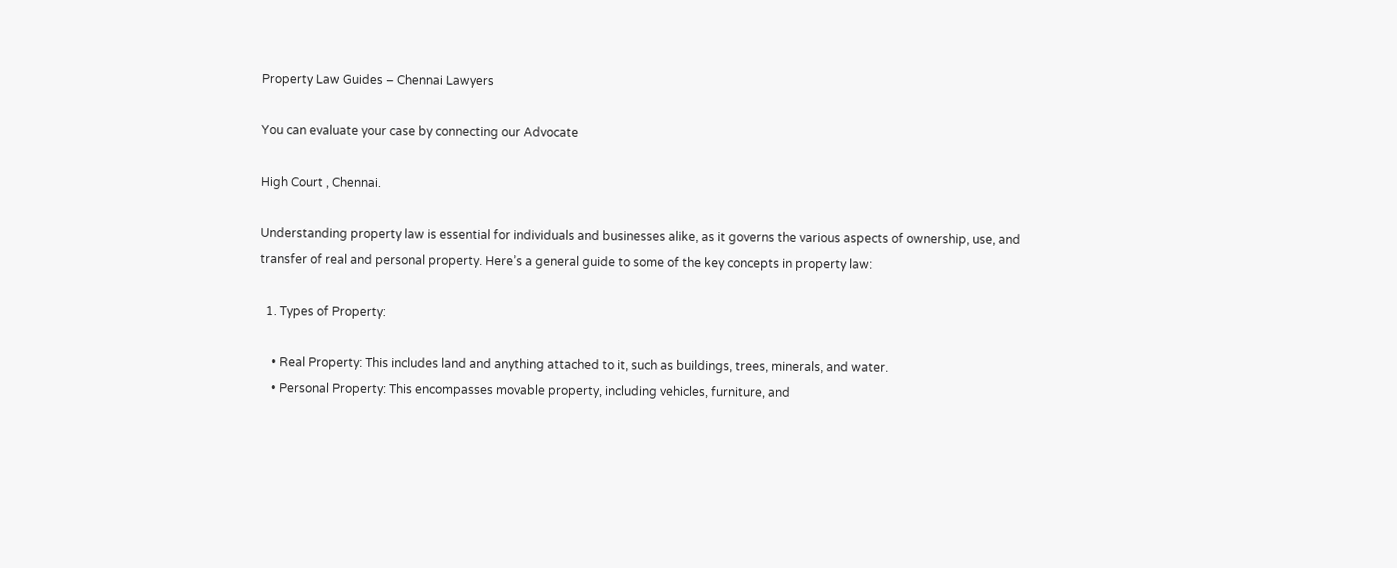Property Law Guides – Chennai Lawyers

You can evaluate your case by connecting our Advocate

High Court , Chennai.

Understanding property law is essential for individuals and businesses alike, as it governs the various aspects of ownership, use, and transfer of real and personal property. Here’s a general guide to some of the key concepts in property law:

  1. Types of Property:

    • Real Property: This includes land and anything attached to it, such as buildings, trees, minerals, and water.
    • Personal Property: This encompasses movable property, including vehicles, furniture, and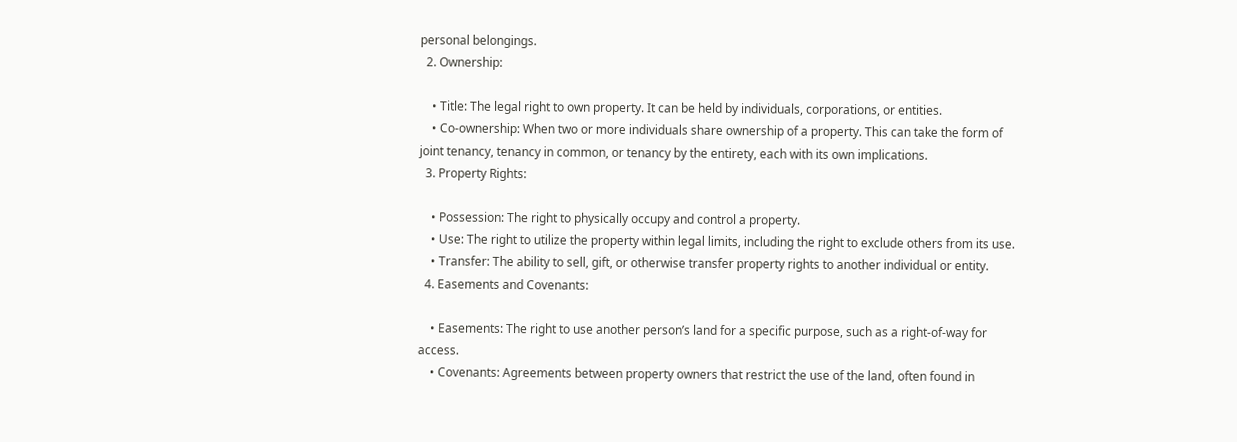personal belongings.
  2. Ownership:

    • Title: The legal right to own property. It can be held by individuals, corporations, or entities.
    • Co-ownership: When two or more individuals share ownership of a property. This can take the form of joint tenancy, tenancy in common, or tenancy by the entirety, each with its own implications.
  3. Property Rights:

    • Possession: The right to physically occupy and control a property.
    • Use: The right to utilize the property within legal limits, including the right to exclude others from its use.
    • Transfer: The ability to sell, gift, or otherwise transfer property rights to another individual or entity.
  4. Easements and Covenants:

    • Easements: The right to use another person’s land for a specific purpose, such as a right-of-way for access.
    • Covenants: Agreements between property owners that restrict the use of the land, often found in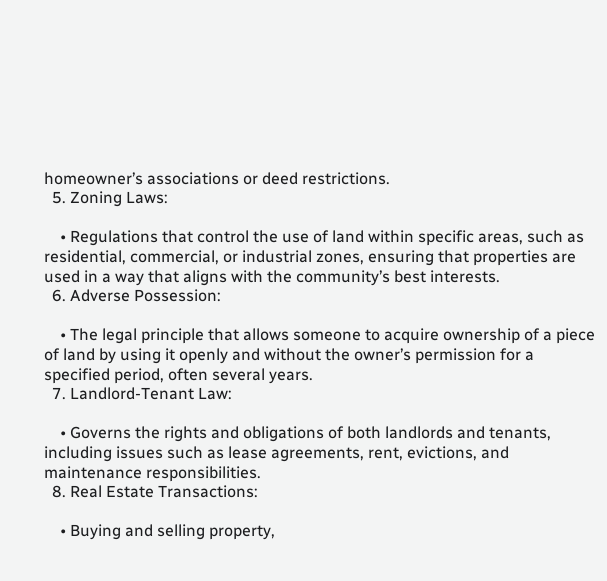homeowner’s associations or deed restrictions.
  5. Zoning Laws:

    • Regulations that control the use of land within specific areas, such as residential, commercial, or industrial zones, ensuring that properties are used in a way that aligns with the community’s best interests.
  6. Adverse Possession:

    • The legal principle that allows someone to acquire ownership of a piece of land by using it openly and without the owner’s permission for a specified period, often several years.
  7. Landlord-Tenant Law:

    • Governs the rights and obligations of both landlords and tenants, including issues such as lease agreements, rent, evictions, and maintenance responsibilities.
  8. Real Estate Transactions:

    • Buying and selling property,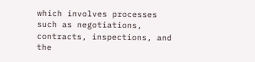which involves processes such as negotiations, contracts, inspections, and the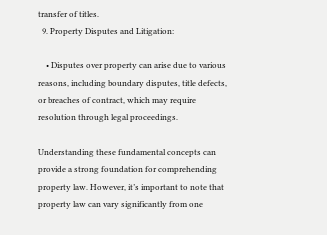transfer of titles.
  9. Property Disputes and Litigation:

    • Disputes over property can arise due to various reasons, including boundary disputes, title defects, or breaches of contract, which may require resolution through legal proceedings.

Understanding these fundamental concepts can provide a strong foundation for comprehending property law. However, it’s important to note that property law can vary significantly from one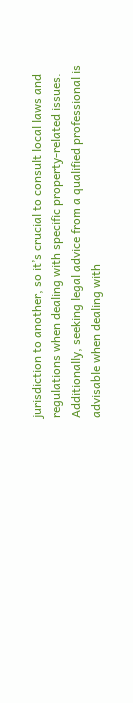jurisdiction to another, so it’s crucial to consult local laws and regulations when dealing with specific property-related issues. Additionally, seeking legal advice from a qualified professional is advisable when dealing with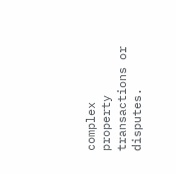complex property transactions or disputes.